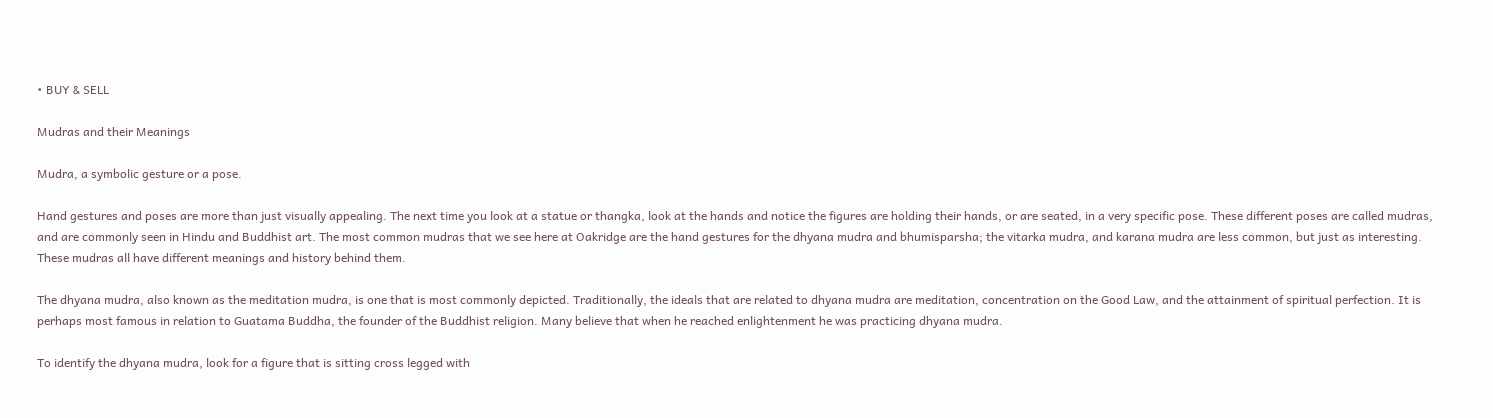• BUY & SELL

Mudras and their Meanings

Mudra, a symbolic gesture or a pose.

Hand gestures and poses are more than just visually appealing. The next time you look at a statue or thangka, look at the hands and notice the figures are holding their hands, or are seated, in a very specific pose. These different poses are called mudras, and are commonly seen in Hindu and Buddhist art. The most common mudras that we see here at Oakridge are the hand gestures for the dhyana mudra and bhumisparsha; the vitarka mudra, and karana mudra are less common, but just as interesting. These mudras all have different meanings and history behind them.

The dhyana mudra, also known as the meditation mudra, is one that is most commonly depicted. Traditionally, the ideals that are related to dhyana mudra are meditation, concentration on the Good Law, and the attainment of spiritual perfection. It is perhaps most famous in relation to Guatama Buddha, the founder of the Buddhist religion. Many believe that when he reached enlightenment he was practicing dhyana mudra.

To identify the dhyana mudra, look for a figure that is sitting cross legged with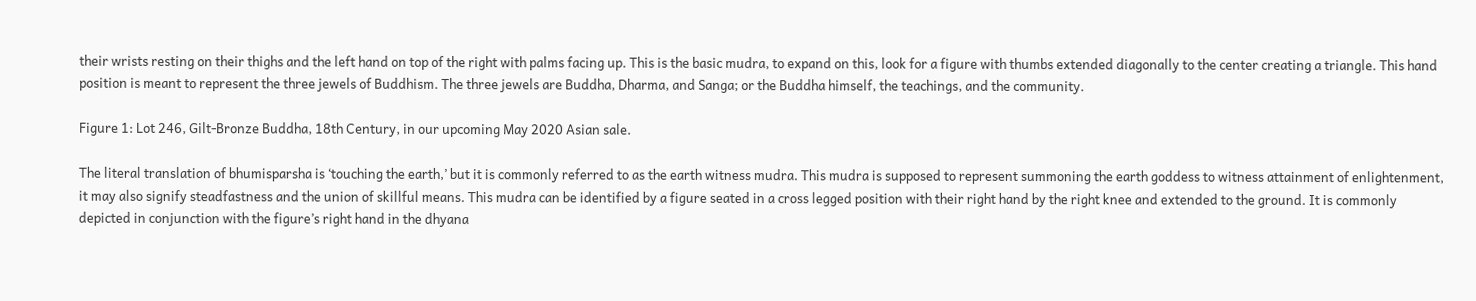their wrists resting on their thighs and the left hand on top of the right with palms facing up. This is the basic mudra, to expand on this, look for a figure with thumbs extended diagonally to the center creating a triangle. This hand position is meant to represent the three jewels of Buddhism. The three jewels are Buddha, Dharma, and Sanga; or the Buddha himself, the teachings, and the community.

Figure 1: Lot 246, Gilt-Bronze Buddha, 18th Century, in our upcoming May 2020 Asian sale.

The literal translation of bhumisparsha is ‘touching the earth,’ but it is commonly referred to as the earth witness mudra. This mudra is supposed to represent summoning the earth goddess to witness attainment of enlightenment, it may also signify steadfastness and the union of skillful means. This mudra can be identified by a figure seated in a cross legged position with their right hand by the right knee and extended to the ground. It is commonly depicted in conjunction with the figure’s right hand in the dhyana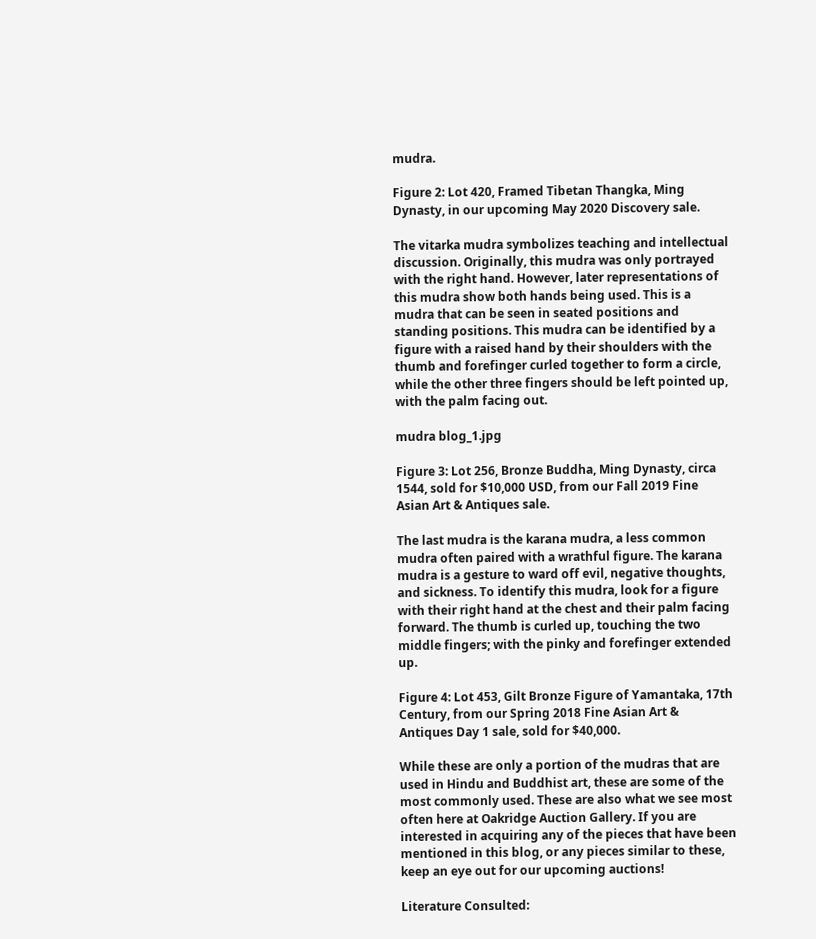mudra.

Figure 2: Lot 420, Framed Tibetan Thangka, Ming Dynasty, in our upcoming May 2020 Discovery sale.

The vitarka mudra symbolizes teaching and intellectual discussion. Originally, this mudra was only portrayed with the right hand. However, later representations of this mudra show both hands being used. This is a mudra that can be seen in seated positions and standing positions. This mudra can be identified by a figure with a raised hand by their shoulders with the thumb and forefinger curled together to form a circle, while the other three fingers should be left pointed up, with the palm facing out.

mudra blog_1.jpg

Figure 3: Lot 256, Bronze Buddha, Ming Dynasty, circa 1544, sold for $10,000 USD, from our Fall 2019 Fine Asian Art & Antiques sale.

The last mudra is the karana mudra, a less common mudra often paired with a wrathful figure. The karana mudra is a gesture to ward off evil, negative thoughts, and sickness. To identify this mudra, look for a figure with their right hand at the chest and their palm facing forward. The thumb is curled up, touching the two middle fingers; with the pinky and forefinger extended up.

Figure 4: Lot 453, Gilt Bronze Figure of Yamantaka, 17th Century, from our Spring 2018 Fine Asian Art & Antiques Day 1 sale, sold for $40,000.

While these are only a portion of the mudras that are used in Hindu and Buddhist art, these are some of the most commonly used. These are also what we see most often here at Oakridge Auction Gallery. If you are interested in acquiring any of the pieces that have been mentioned in this blog, or any pieces similar to these, keep an eye out for our upcoming auctions!

Literature Consulted: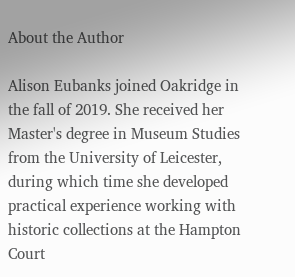About the Author

Alison Eubanks joined Oakridge in the fall of 2019. She received her Master's degree in Museum Studies from the University of Leicester, during which time she developed practical experience working with historic collections at the Hampton Court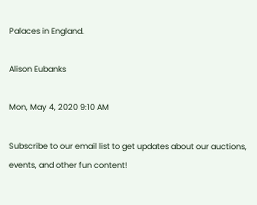Palaces in England.

Alison Eubanks

Mon, May 4, 2020 9:10 AM

Subscribe to our email list to get updates about our auctions, events, and other fun content!